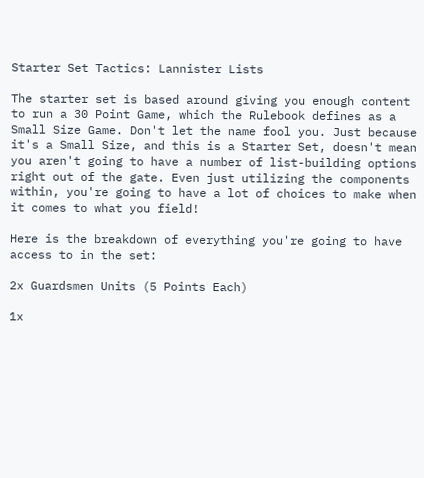Starter Set Tactics: Lannister Lists

The starter set is based around giving you enough content to run a 30 Point Game, which the Rulebook defines as a Small Size Game. Don't let the name fool you. Just because it's a Small Size, and this is a Starter Set, doesn't mean you aren't going to have a number of list-building options right out of the gate. Even just utilizing the components within, you're going to have a lot of choices to make when it comes to what you field!

Here is the breakdown of everything you're going to have access to in the set:

2x Guardsmen Units (5 Points Each)

1x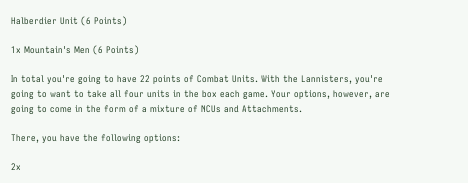Halberdier Unit (6 Points)

1x Mountain's Men (6 Points)

In total you're going to have 22 points of Combat Units. With the Lannisters, you're going to want to take all four units in the box each game. Your options, however, are going to come in the form of a mixture of NCUs and Attachments.

There, you have the following options:

2x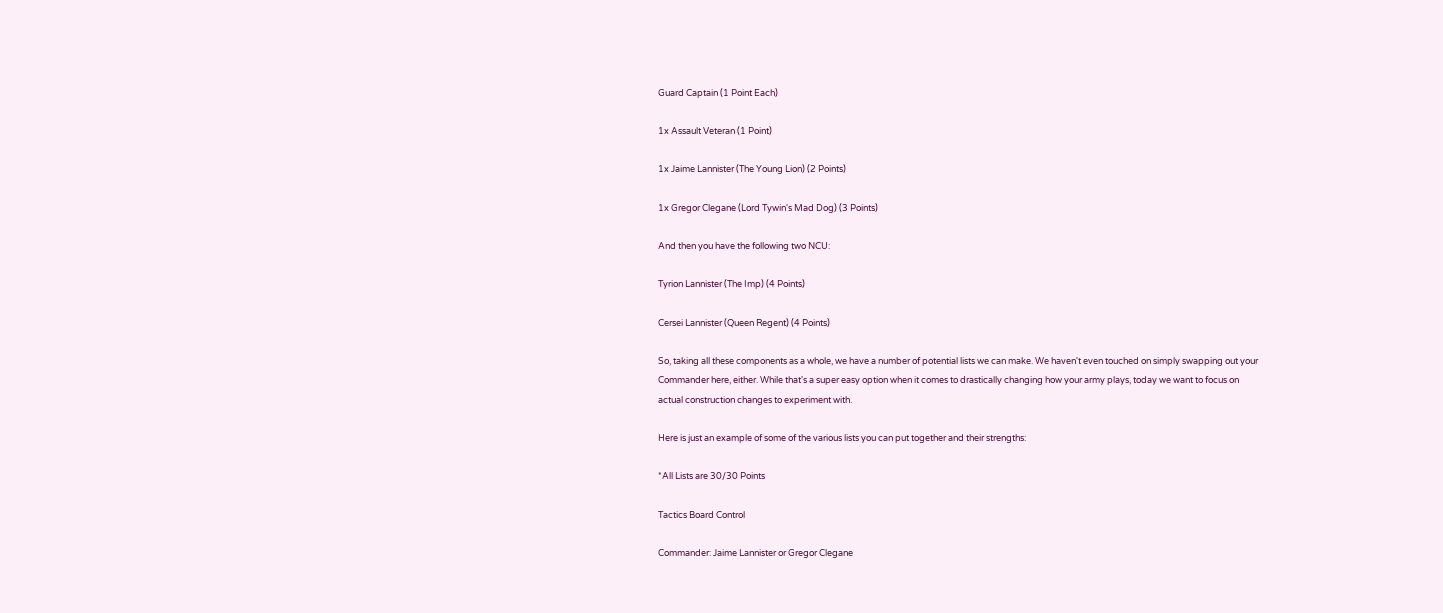Guard Captain (1 Point Each)

1x Assault Veteran (1 Point)

1x Jaime Lannister (The Young Lion) (2 Points)

1x Gregor Clegane (Lord Tywin's Mad Dog) (3 Points)

And then you have the following two NCU:

Tyrion Lannister (The Imp) (4 Points)

Cersei Lannister (Queen Regent) (4 Points)

So, taking all these components as a whole, we have a number of potential lists we can make. We haven't even touched on simply swapping out your Commander here, either. While that's a super easy option when it comes to drastically changing how your army plays, today we want to focus on actual construction changes to experiment with.

Here is just an example of some of the various lists you can put together and their strengths:

*All Lists are 30/30 Points

Tactics Board Control

Commander: Jaime Lannister or Gregor Clegane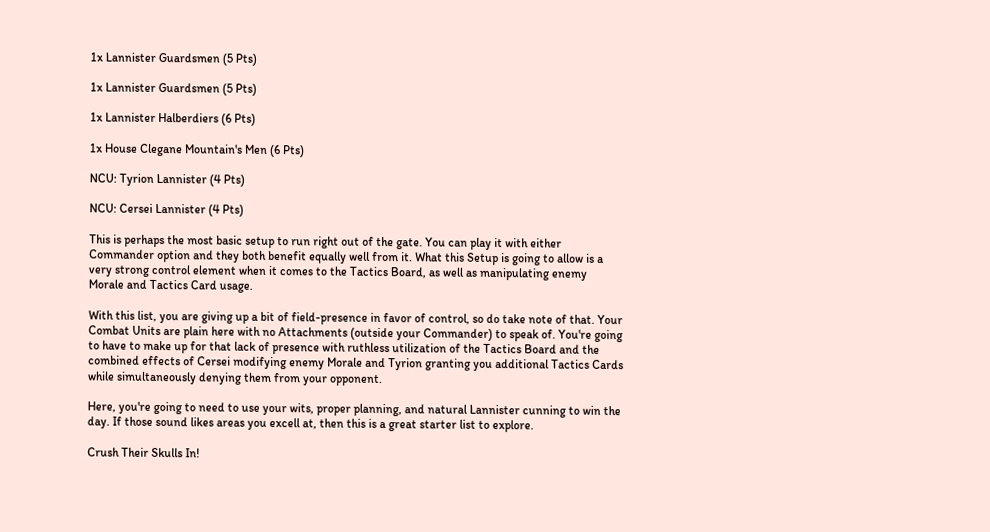1x Lannister Guardsmen (5 Pts)

1x Lannister Guardsmen (5 Pts)

1x Lannister Halberdiers (6 Pts)

1x House Clegane Mountain's Men (6 Pts)

NCU: Tyrion Lannister (4 Pts)

NCU: Cersei Lannister (4 Pts)

This is perhaps the most basic setup to run right out of the gate. You can play it with either Commander option and they both benefit equally well from it. What this Setup is going to allow is a very strong control element when it comes to the Tactics Board, as well as manipulating enemy Morale and Tactics Card usage.

With this list, you are giving up a bit of field-presence in favor of control, so do take note of that. Your Combat Units are plain here with no Attachments (outside your Commander) to speak of. You're going to have to make up for that lack of presence with ruthless utilization of the Tactics Board and the combined effects of Cersei modifying enemy Morale and Tyrion granting you additional Tactics Cards while simultaneously denying them from your opponent.

Here, you're going to need to use your wits, proper planning, and natural Lannister cunning to win the day. If those sound likes areas you excell at, then this is a great starter list to explore.

Crush Their Skulls In!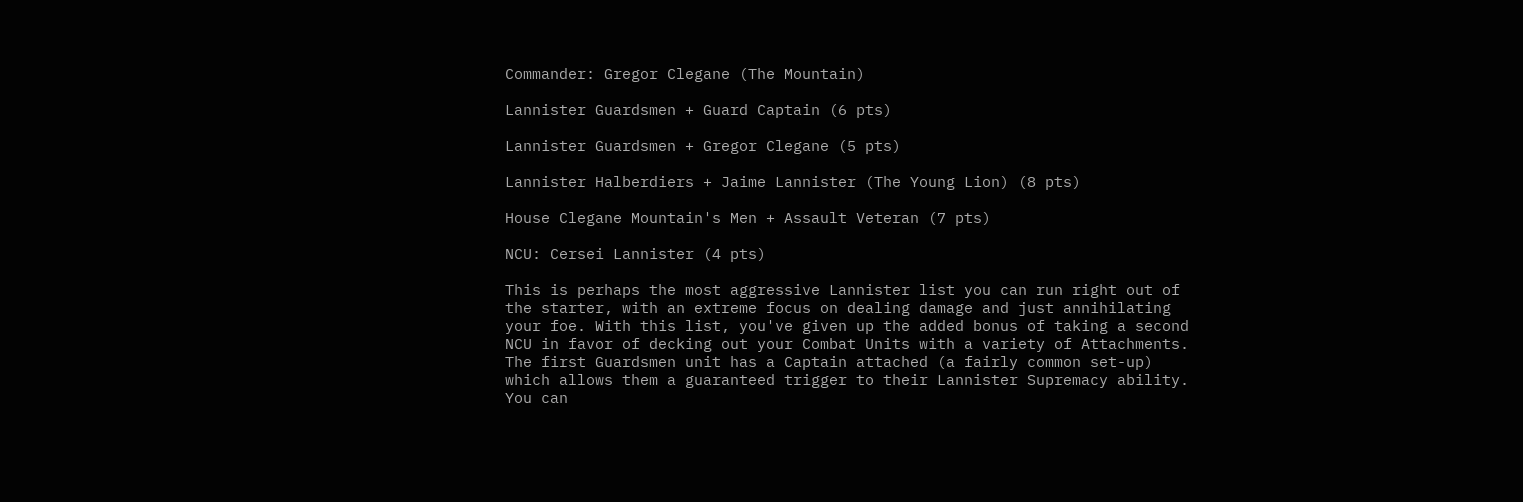Commander: Gregor Clegane (The Mountain)

Lannister Guardsmen + Guard Captain (6 pts)

Lannister Guardsmen + Gregor Clegane (5 pts)

Lannister Halberdiers + Jaime Lannister (The Young Lion) (8 pts)

House Clegane Mountain's Men + Assault Veteran (7 pts)

NCU: Cersei Lannister (4 pts)

This is perhaps the most aggressive Lannister list you can run right out of the starter, with an extreme focus on dealing damage and just annihilating your foe. With this list, you've given up the added bonus of taking a second NCU in favor of decking out your Combat Units with a variety of Attachments. The first Guardsmen unit has a Captain attached (a fairly common set-up) which allows them a guaranteed trigger to their Lannister Supremacy ability. You can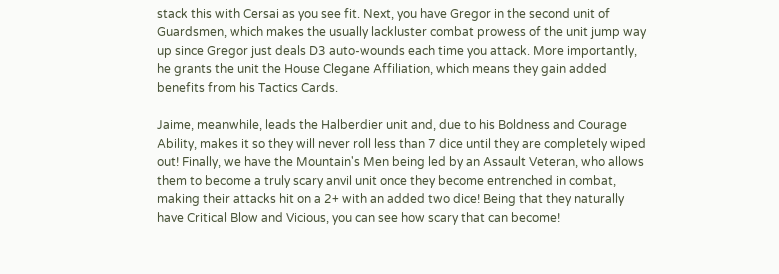stack this with Cersai as you see fit. Next, you have Gregor in the second unit of Guardsmen, which makes the usually lackluster combat prowess of the unit jump way up since Gregor just deals D3 auto-wounds each time you attack. More importantly, he grants the unit the House Clegane Affiliation, which means they gain added benefits from his Tactics Cards.

Jaime, meanwhile, leads the Halberdier unit and, due to his Boldness and Courage Ability, makes it so they will never roll less than 7 dice until they are completely wiped out! Finally, we have the Mountain's Men being led by an Assault Veteran, who allows them to become a truly scary anvil unit once they become entrenched in combat, making their attacks hit on a 2+ with an added two dice! Being that they naturally have Critical Blow and Vicious, you can see how scary that can become!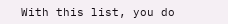With this list, you do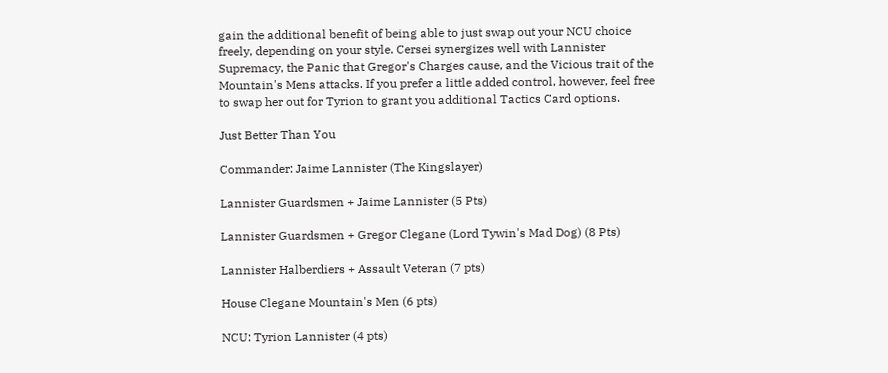gain the additional benefit of being able to just swap out your NCU choice freely, depending on your style. Cersei synergizes well with Lannister Supremacy, the Panic that Gregor's Charges cause, and the Vicious trait of the Mountain's Mens attacks. If you prefer a little added control, however, feel free to swap her out for Tyrion to grant you additional Tactics Card options.

Just Better Than You

Commander: Jaime Lannister (The Kingslayer)

Lannister Guardsmen + Jaime Lannister (5 Pts)

Lannister Guardsmen + Gregor Clegane (Lord Tywin's Mad Dog) (8 Pts)

Lannister Halberdiers + Assault Veteran (7 pts)

House Clegane Mountain's Men (6 pts)

NCU: Tyrion Lannister (4 pts)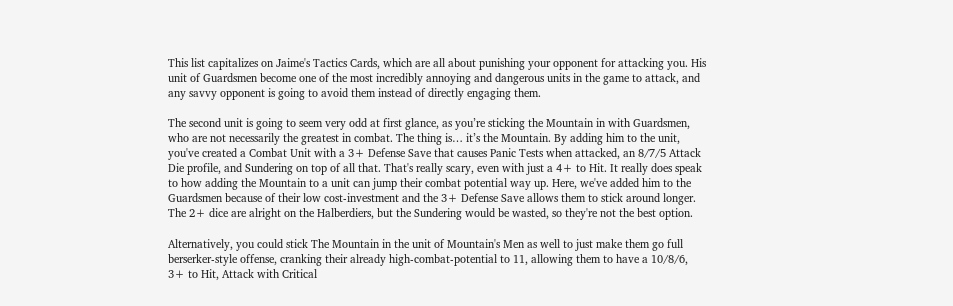This list capitalizes on Jaime's Tactics Cards, which are all about punishing your opponent for attacking you. His unit of Guardsmen become one of the most incredibly annoying and dangerous units in the game to attack, and any savvy opponent is going to avoid them instead of directly engaging them.

The second unit is going to seem very odd at first glance, as you’re sticking the Mountain in with Guardsmen, who are not necessarily the greatest in combat. The thing is… it’s the Mountain. By adding him to the unit, you've created a Combat Unit with a 3+ Defense Save that causes Panic Tests when attacked, an 8/7/5 Attack Die profile, and Sundering on top of all that. That's really scary, even with just a 4+ to Hit. It really does speak to how adding the Mountain to a unit can jump their combat potential way up. Here, we've added him to the Guardsmen because of their low cost-investment and the 3+ Defense Save allows them to stick around longer. The 2+ dice are alright on the Halberdiers, but the Sundering would be wasted, so they're not the best option.

Alternatively, you could stick The Mountain in the unit of Mountain's Men as well to just make them go full berserker-style offense, cranking their already high-combat-potential to 11, allowing them to have a 10/8/6, 3+ to Hit, Attack with Critical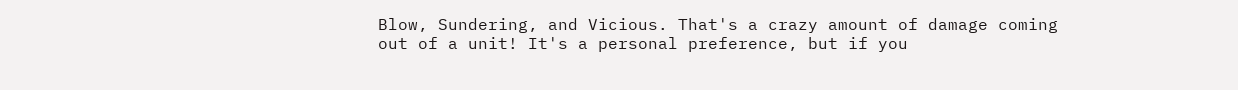Blow, Sundering, and Vicious. That's a crazy amount of damage coming out of a unit! It's a personal preference, but if you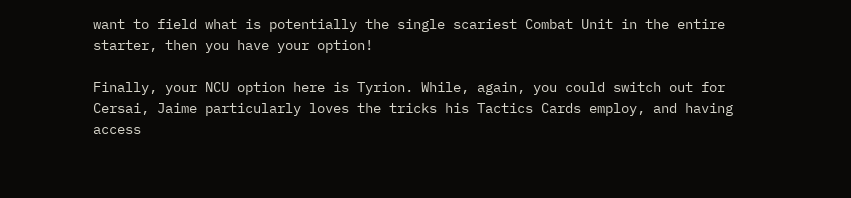want to field what is potentially the single scariest Combat Unit in the entire starter, then you have your option!

Finally, your NCU option here is Tyrion. While, again, you could switch out for Cersai, Jaime particularly loves the tricks his Tactics Cards employ, and having access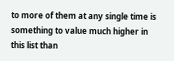to more of them at any single time is something to value much higher in this list than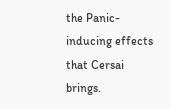the Panic-inducing effects that Cersai brings.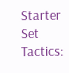Starter Set Tactics: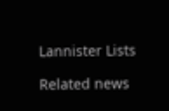Lannister Lists

Related news